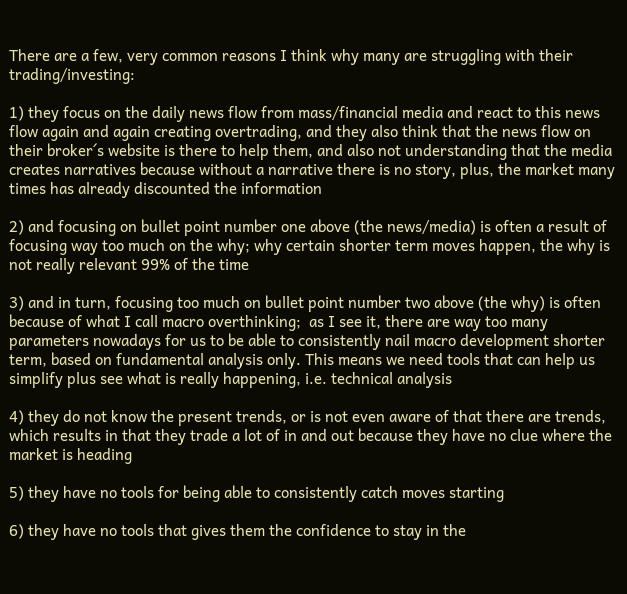There are a few, very common reasons I think why many are struggling with their trading/investing:

1) they focus on the daily news flow from mass/financial media and react to this news flow again and again creating overtrading, and they also think that the news flow on their broker´s website is there to help them, and also not understanding that the media creates narratives because without a narrative there is no story, plus, the market many times has already discounted the information

2) and focusing on bullet point number one above (the news/media) is often a result of focusing way too much on the why; why certain shorter term moves happen, the why is not really relevant 99% of the time

3) and in turn, focusing too much on bullet point number two above (the why) is often because of what I call macro overthinking;  as I see it, there are way too many parameters nowadays for us to be able to consistently nail macro development shorter term, based on fundamental analysis only. This means we need tools that can help us simplify plus see what is really happening, i.e. technical analysis

4) they do not know the present trends, or is not even aware of that there are trends, which results in that they trade a lot of in and out because they have no clue where the market is heading

5) they have no tools for being able to consistently catch moves starting

6) they have no tools that gives them the confidence to stay in the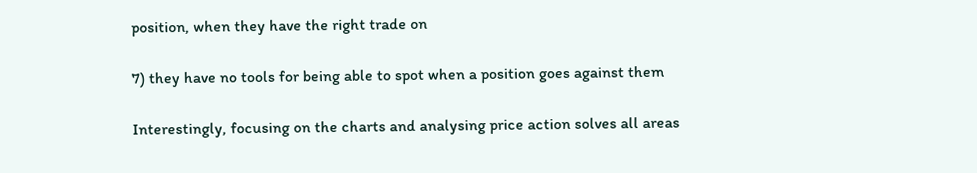position, when they have the right trade on

7) they have no tools for being able to spot when a position goes against them

Interestingly, focusing on the charts and analysing price action solves all areas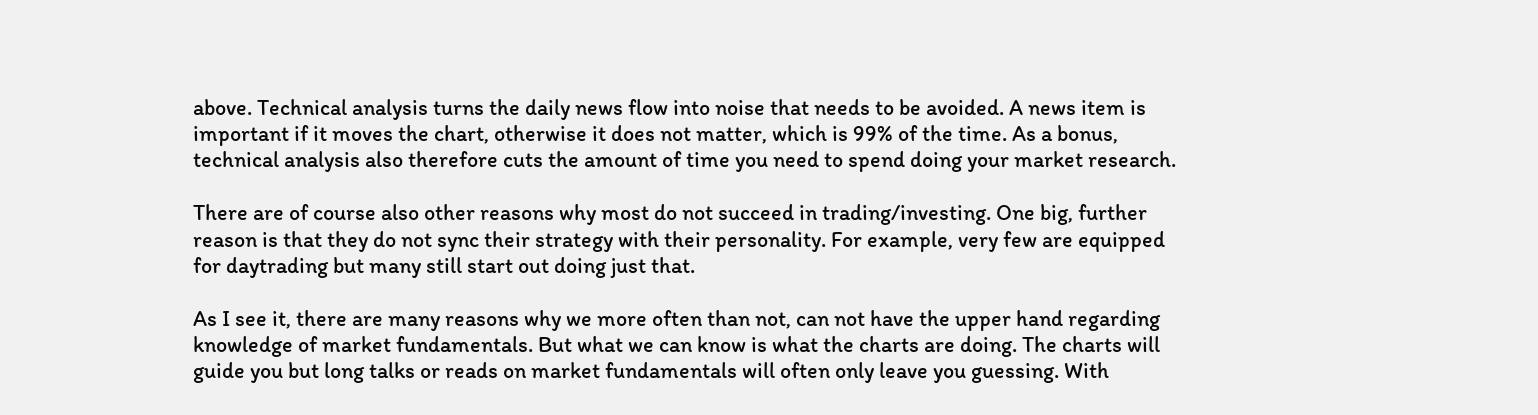above. Technical analysis turns the daily news flow into noise that needs to be avoided. A news item is important if it moves the chart, otherwise it does not matter, which is 99% of the time. As a bonus, technical analysis also therefore cuts the amount of time you need to spend doing your market research.

There are of course also other reasons why most do not succeed in trading/investing. One big, further reason is that they do not sync their strategy with their personality. For example, very few are equipped for daytrading but many still start out doing just that.

As I see it, there are many reasons why we more often than not, can not have the upper hand regarding knowledge of market fundamentals. But what we can know is what the charts are doing. The charts will guide you but long talks or reads on market fundamentals will often only leave you guessing. With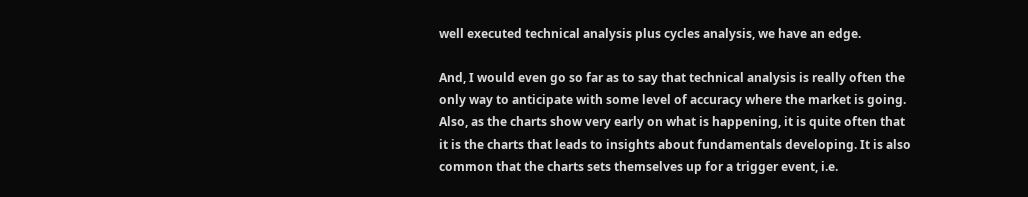well executed technical analysis plus cycles analysis, we have an edge.

And, I would even go so far as to say that technical analysis is really often the only way to anticipate with some level of accuracy where the market is going. Also, as the charts show very early on what is happening, it is quite often that it is the charts that leads to insights about fundamentals developing. It is also common that the charts sets themselves up for a trigger event, i.e.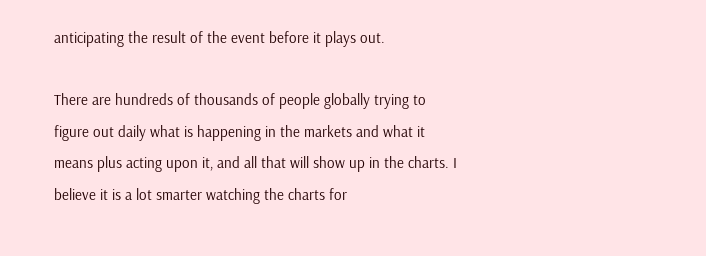anticipating the result of the event before it plays out.

There are hundreds of thousands of people globally trying to figure out daily what is happening in the markets and what it means plus acting upon it, and all that will show up in the charts. I believe it is a lot smarter watching the charts for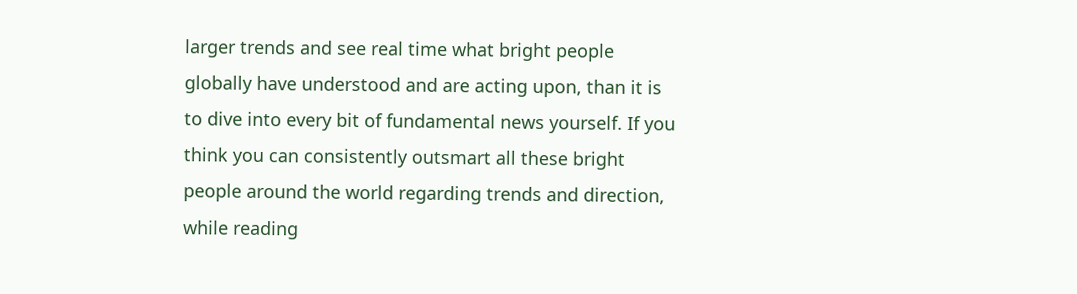larger trends and see real time what bright people globally have understood and are acting upon, than it is to dive into every bit of fundamental news yourself. If you think you can consistently outsmart all these bright people around the world regarding trends and direction, while reading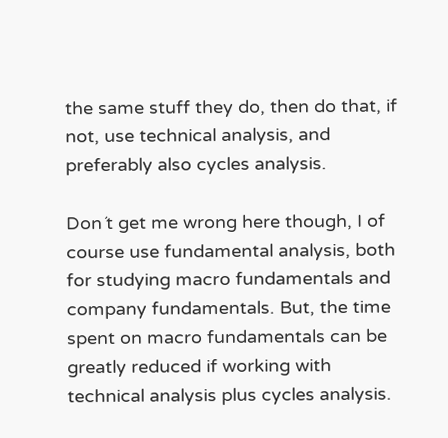the same stuff they do, then do that, if not, use technical analysis, and preferably also cycles analysis.

Don´t get me wrong here though, I of course use fundamental analysis, both for studying macro fundamentals and company fundamentals. But, the time spent on macro fundamentals can be greatly reduced if working with technical analysis plus cycles analysis.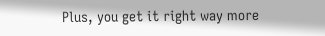Plus, you get it right way more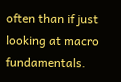often than if just looking at macro fundamentals.